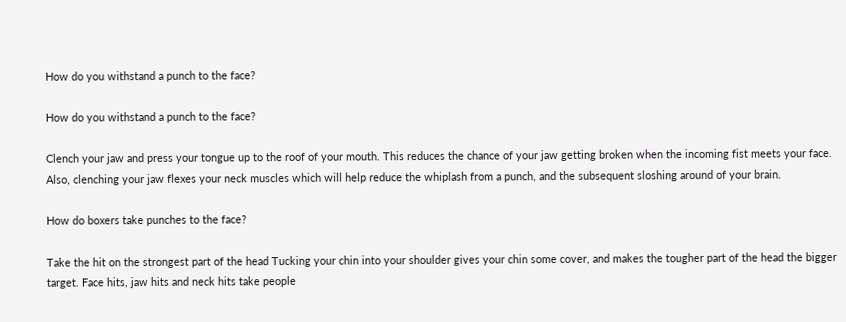How do you withstand a punch to the face?

How do you withstand a punch to the face?

Clench your jaw and press your tongue up to the roof of your mouth. This reduces the chance of your jaw getting broken when the incoming fist meets your face. Also, clenching your jaw flexes your neck muscles which will help reduce the whiplash from a punch, and the subsequent sloshing around of your brain.

How do boxers take punches to the face?

Take the hit on the strongest part of the head Tucking your chin into your shoulder gives your chin some cover, and makes the tougher part of the head the bigger target. Face hits, jaw hits and neck hits take people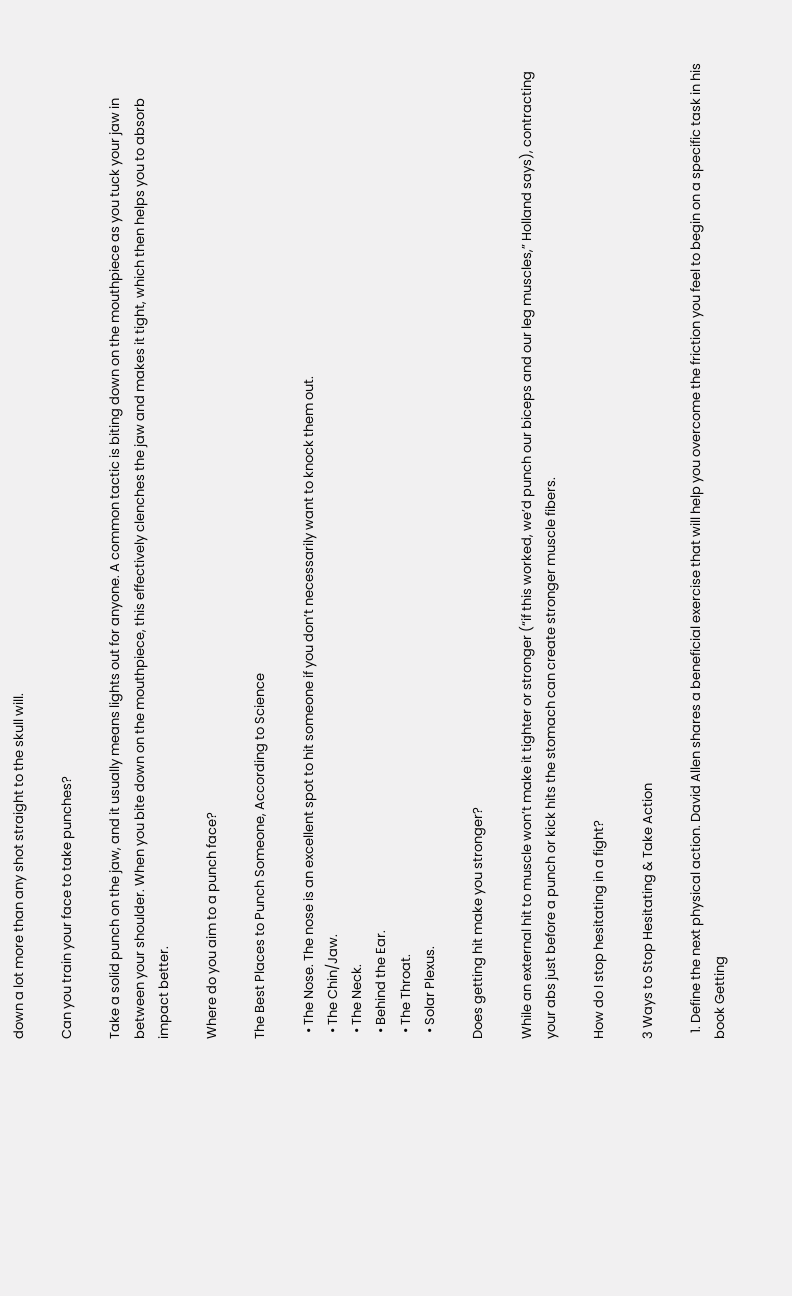down a lot more than any shot straight to the skull will.

Can you train your face to take punches?

Take a solid punch on the jaw, and it usually means lights out for anyone. A common tactic is biting down on the mouthpiece as you tuck your jaw in between your shoulder. When you bite down on the mouthpiece, this effectively clenches the jaw and makes it tight, which then helps you to absorb impact better.

Where do you aim to a punch face?

The Best Places to Punch Someone, According to Science

  • The Nose. The nose is an excellent spot to hit someone if you don’t necessarily want to knock them out.
  • The Chin/Jaw.
  • The Neck.
  • Behind the Ear.
  • The Throat.
  • Solar Plexus.

Does getting hit make you stronger?

While an external hit to muscle won’t make it tighter or stronger (“if this worked, we’d punch our biceps and our leg muscles,” Holland says), contracting your abs just before a punch or kick hits the stomach can create stronger muscle fibers.

How do I stop hesitating in a fight?

3 Ways to Stop Hesitating & Take Action

  1. Define the next physical action. David Allen shares a beneficial exercise that will help you overcome the friction you feel to begin on a specific task in his book Getting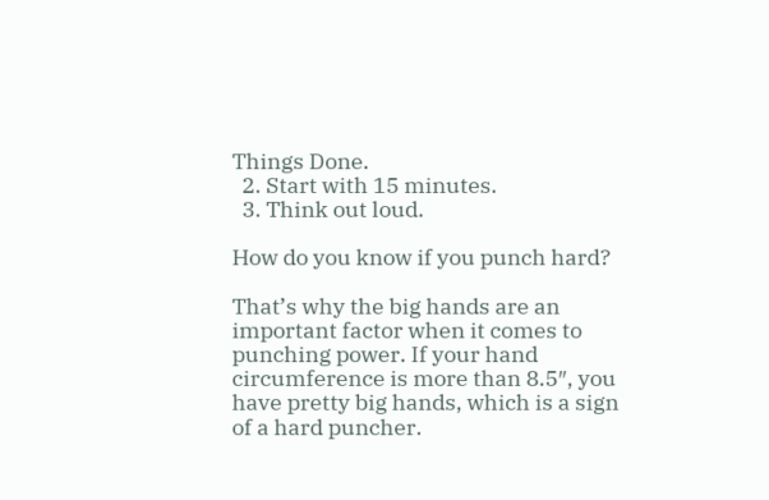Things Done.
  2. Start with 15 minutes.
  3. Think out loud.

How do you know if you punch hard?

That’s why the big hands are an important factor when it comes to punching power. If your hand circumference is more than 8.5″, you have pretty big hands, which is a sign of a hard puncher.